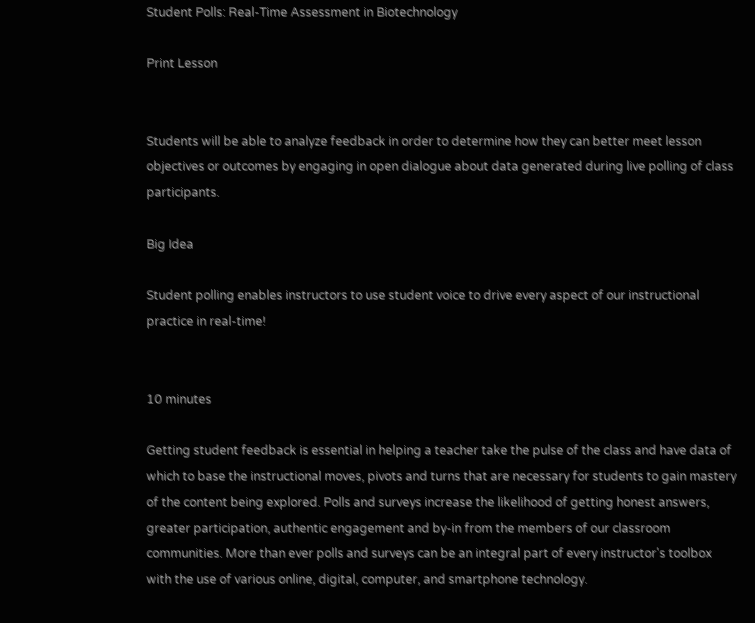Student Polls: Real-Time Assessment in Biotechnology

Print Lesson


Students will be able to analyze feedback in order to determine how they can better meet lesson objectives or outcomes by engaging in open dialogue about data generated during live polling of class participants.

Big Idea

Student polling enables instructors to use student voice to drive every aspect of our instructional practice in real-time!


10 minutes

Getting student feedback is essential in helping a teacher take the pulse of the class and have data of which to base the instructional moves, pivots and turns that are necessary for students to gain mastery of the content being explored. Polls and surveys increase the likelihood of getting honest answers, greater participation, authentic engagement and by-in from the members of our classroom communities. More than ever polls and surveys can be an integral part of every instructor's toolbox with the use of various online, digital, computer, and smartphone technology.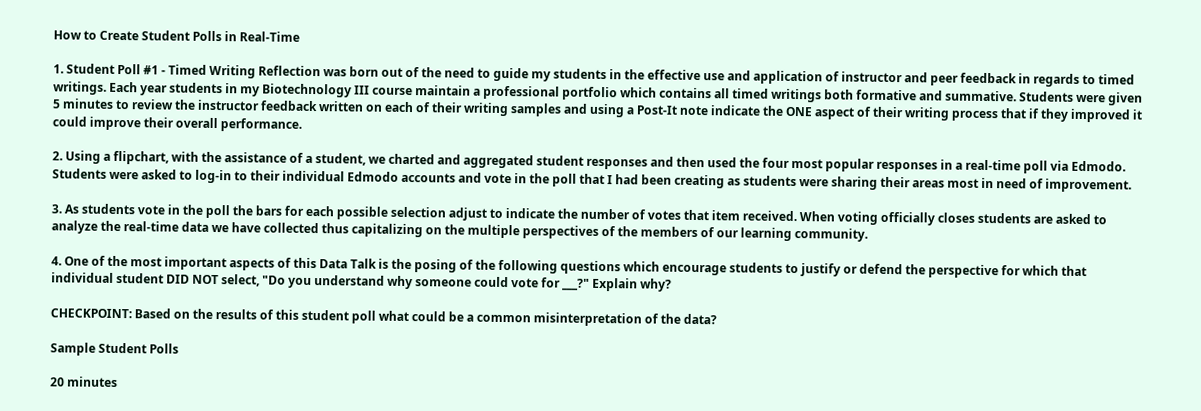How to Create Student Polls in Real-Time

1. Student Poll #1 - Timed Writing Reflection was born out of the need to guide my students in the effective use and application of instructor and peer feedback in regards to timed writings. Each year students in my Biotechnology III course maintain a professional portfolio which contains all timed writings both formative and summative. Students were given 5 minutes to review the instructor feedback written on each of their writing samples and using a Post-It note indicate the ONE aspect of their writing process that if they improved it could improve their overall performance.

2. Using a flipchart, with the assistance of a student, we charted and aggregated student responses and then used the four most popular responses in a real-time poll via Edmodo. Students were asked to log-in to their individual Edmodo accounts and vote in the poll that I had been creating as students were sharing their areas most in need of improvement.

3. As students vote in the poll the bars for each possible selection adjust to indicate the number of votes that item received. When voting officially closes students are asked to analyze the real-time data we have collected thus capitalizing on the multiple perspectives of the members of our learning community.

4. One of the most important aspects of this Data Talk is the posing of the following questions which encourage students to justify or defend the perspective for which that individual student DID NOT select, "Do you understand why someone could vote for ___?" Explain why?

CHECKPOINT: Based on the results of this student poll what could be a common misinterpretation of the data?

Sample Student Polls

20 minutes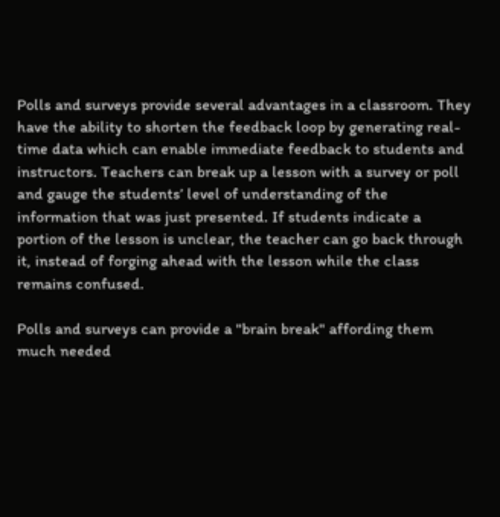Polls and surveys provide several advantages in a classroom. They have the ability to shorten the feedback loop by generating real-time data which can enable immediate feedback to students and instructors. Teachers can break up a lesson with a survey or poll and gauge the students’ level of understanding of the information that was just presented. If students indicate a portion of the lesson is unclear, the teacher can go back through it, instead of forging ahead with the lesson while the class remains confused.

Polls and surveys can provide a "brain break" affording them much needed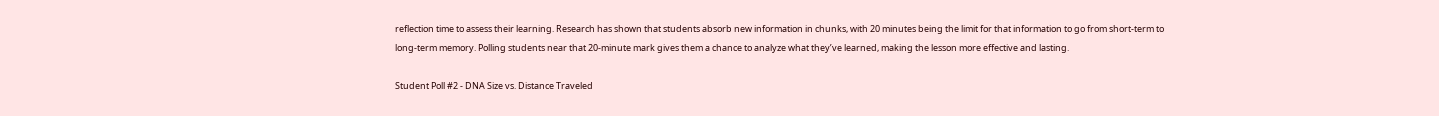reflection time to assess their learning. Research has shown that students absorb new information in chunks, with 20 minutes being the limit for that information to go from short-term to long-term memory. Polling students near that 20-minute mark gives them a chance to analyze what they’ve learned, making the lesson more effective and lasting.

Student Poll #2 - DNA Size vs. Distance Traveled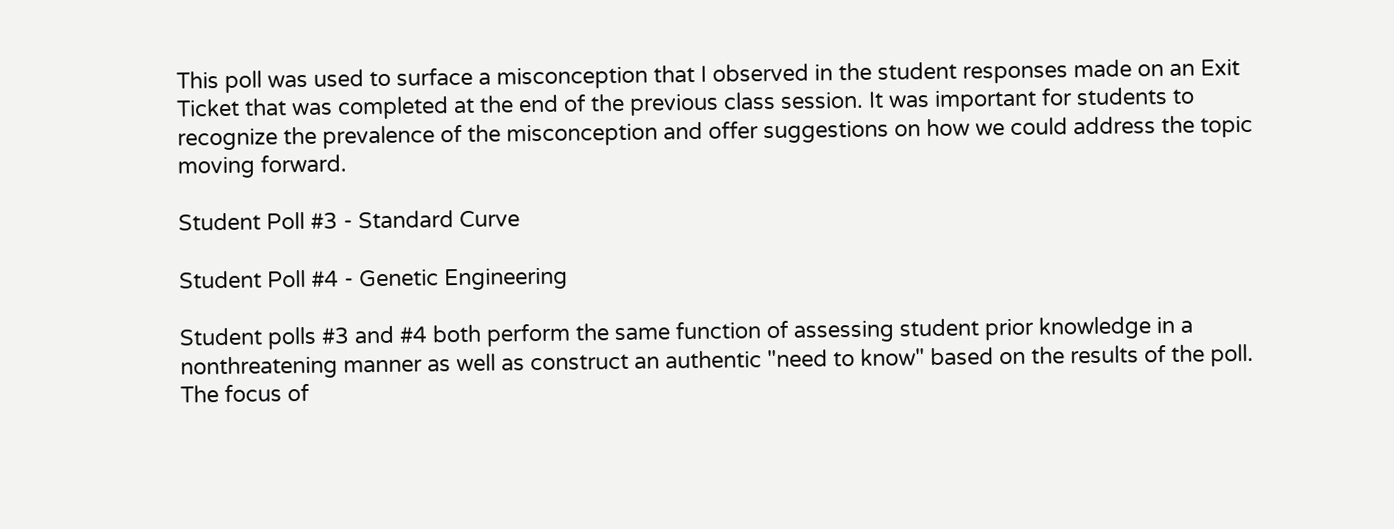This poll was used to surface a misconception that I observed in the student responses made on an Exit Ticket that was completed at the end of the previous class session. It was important for students to recognize the prevalence of the misconception and offer suggestions on how we could address the topic moving forward.

Student Poll #3 - Standard Curve

Student Poll #4 - Genetic Engineering

Student polls #3 and #4 both perform the same function of assessing student prior knowledge in a nonthreatening manner as well as construct an authentic "need to know" based on the results of the poll. The focus of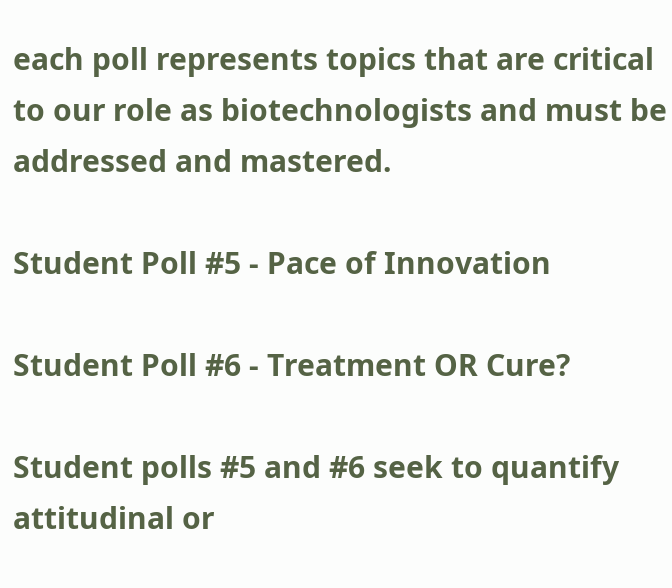each poll represents topics that are critical to our role as biotechnologists and must be addressed and mastered.

Student Poll #5 - Pace of Innovation

Student Poll #6 - Treatment OR Cure?

Student polls #5 and #6 seek to quantify attitudinal or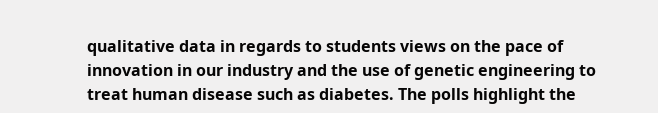qualitative data in regards to students views on the pace of innovation in our industry and the use of genetic engineering to treat human disease such as diabetes. The polls highlight the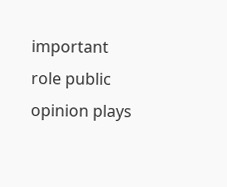important role public opinion plays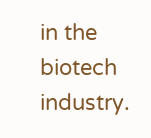in the biotech industry.